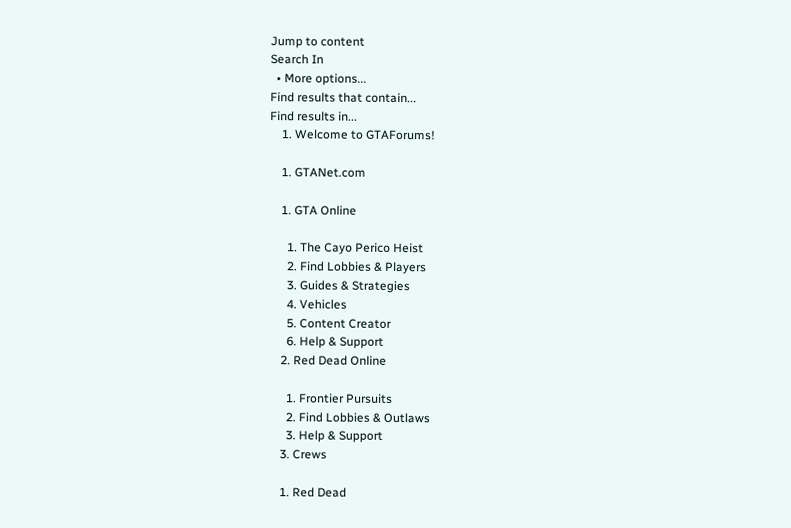Jump to content
Search In
  • More options...
Find results that contain...
Find results in...
    1. Welcome to GTAForums!

    1. GTANet.com

    1. GTA Online

      1. The Cayo Perico Heist
      2. Find Lobbies & Players
      3. Guides & Strategies
      4. Vehicles
      5. Content Creator
      6. Help & Support
    2. Red Dead Online

      1. Frontier Pursuits
      2. Find Lobbies & Outlaws
      3. Help & Support
    3. Crews

    1. Red Dead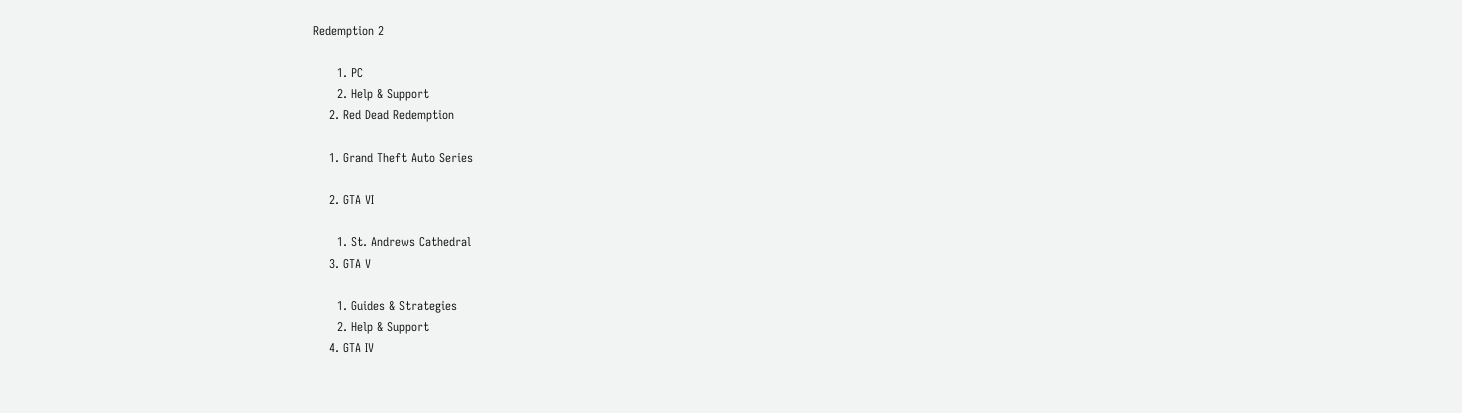Redemption 2

      1. PC
      2. Help & Support
    2. Red Dead Redemption

    1. Grand Theft Auto Series

    2. GTA VI

      1. St. Andrews Cathedral
    3. GTA V

      1. Guides & Strategies
      2. Help & Support
    4. GTA IV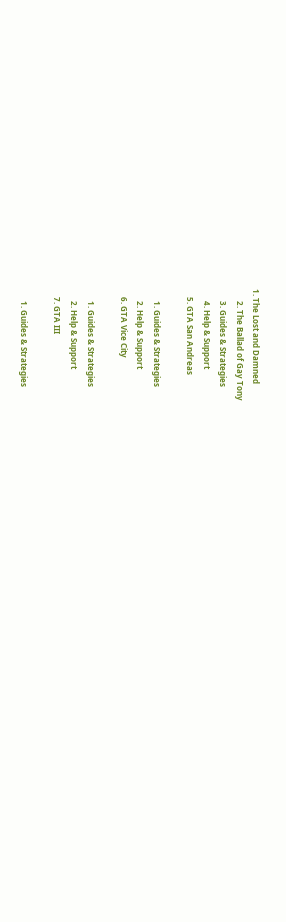1. The Lost and Damned
      2. The Ballad of Gay Tony
      3. Guides & Strategies
      4. Help & Support
    5. GTA San Andreas

      1. Guides & Strategies
      2. Help & Support
    6. GTA Vice City

      1. Guides & Strategies
      2. Help & Support
    7. GTA III

      1. Guides & Strategies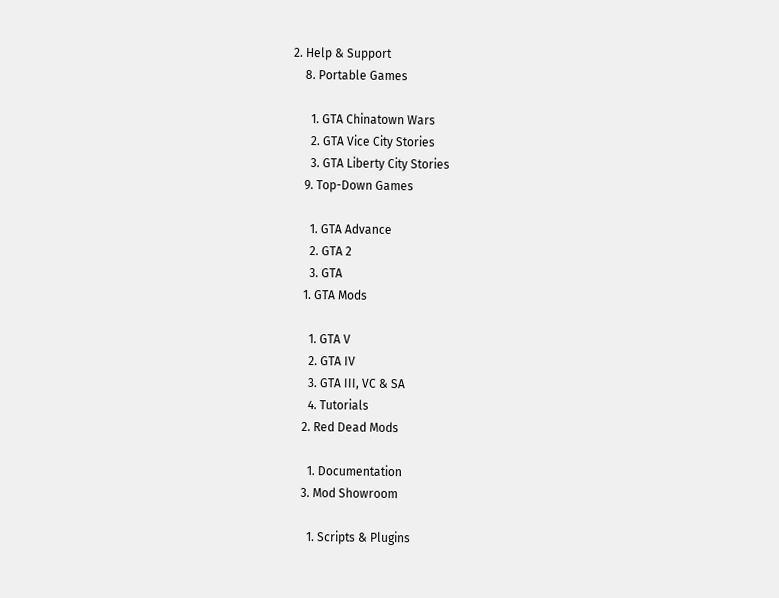2. Help & Support
    8. Portable Games

      1. GTA Chinatown Wars
      2. GTA Vice City Stories
      3. GTA Liberty City Stories
    9. Top-Down Games

      1. GTA Advance
      2. GTA 2
      3. GTA
    1. GTA Mods

      1. GTA V
      2. GTA IV
      3. GTA III, VC & SA
      4. Tutorials
    2. Red Dead Mods

      1. Documentation
    3. Mod Showroom

      1. Scripts & Plugins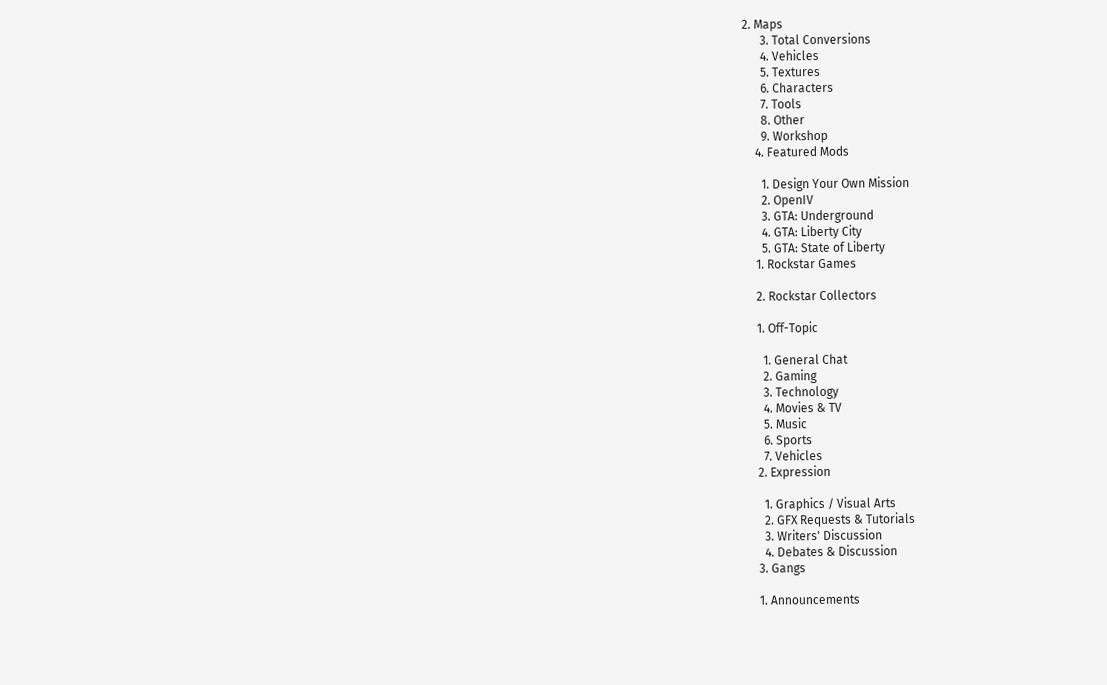2. Maps
      3. Total Conversions
      4. Vehicles
      5. Textures
      6. Characters
      7. Tools
      8. Other
      9. Workshop
    4. Featured Mods

      1. Design Your Own Mission
      2. OpenIV
      3. GTA: Underground
      4. GTA: Liberty City
      5. GTA: State of Liberty
    1. Rockstar Games

    2. Rockstar Collectors

    1. Off-Topic

      1. General Chat
      2. Gaming
      3. Technology
      4. Movies & TV
      5. Music
      6. Sports
      7. Vehicles
    2. Expression

      1. Graphics / Visual Arts
      2. GFX Requests & Tutorials
      3. Writers' Discussion
      4. Debates & Discussion
    3. Gangs

    1. Announcements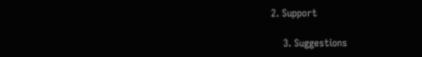2. Support

    3. Suggestions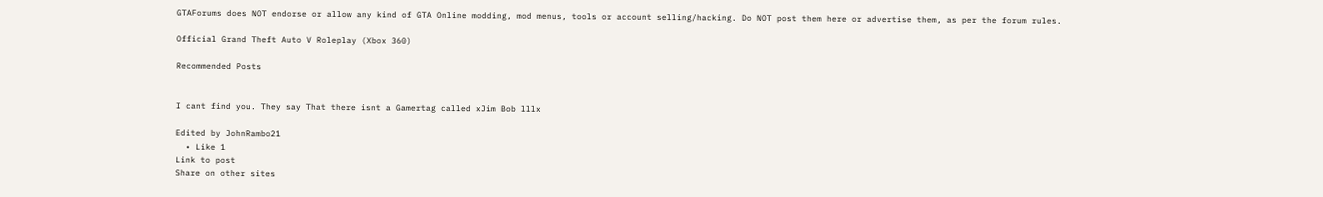GTAForums does NOT endorse or allow any kind of GTA Online modding, mod menus, tools or account selling/hacking. Do NOT post them here or advertise them, as per the forum rules.

Official Grand Theft Auto V Roleplay (Xbox 360)

Recommended Posts


I cant find you. They say That there isnt a Gamertag called xJim Bob lllx

Edited by JohnRambo21
  • Like 1
Link to post
Share on other sites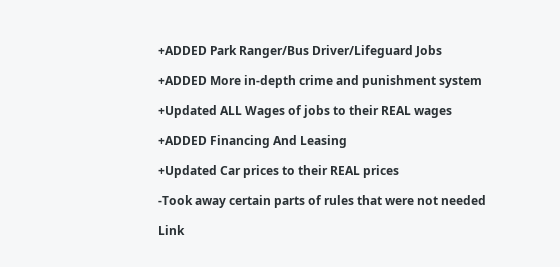+ADDED Park Ranger/Bus Driver/Lifeguard Jobs

+ADDED More in-depth crime and punishment system

+Updated ALL Wages of jobs to their REAL wages

+ADDED Financing And Leasing

+Updated Car prices to their REAL prices

-Took away certain parts of rules that were not needed

Link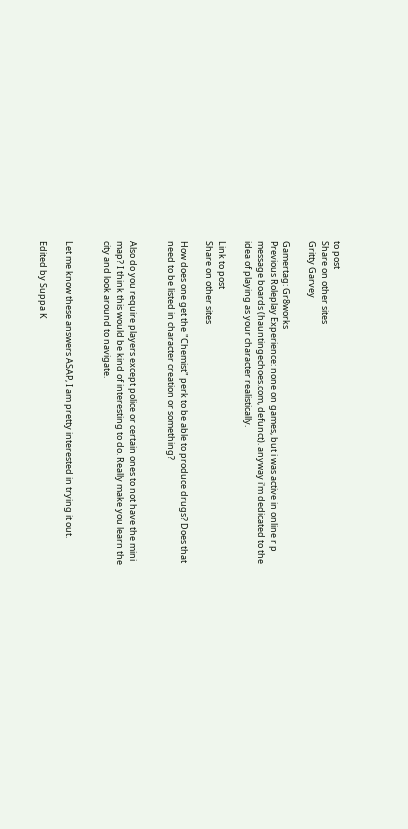to post
Share on other sites
Gritty Garvey

Gamertag: Gr8works
Previous Roleplay Experience: none on games, but i was active in online r p message boards (hauntingechoes.com, defunct). anyway i'm dedicated to the idea of playing as your character realistically.

Link to post
Share on other sites

How does one get the "Chemist" perk to be able to produce drugs? Does that need to be listed in character creation or something?


Also do you require players except police or certain ones to not have the mini map? I think this would be kind of interesting to do. Really make you learn the city and look around to navigate.


Let me know these answers ASAP, I am pretty interested in trying it out.

Edited by Suppa K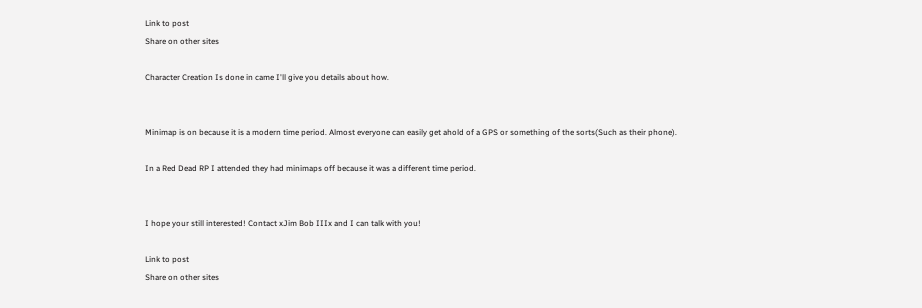Link to post
Share on other sites

Character Creation Is done in came I'll give you details about how.


Minimap is on because it is a modern time period. Almost everyone can easily get ahold of a GPS or something of the sorts(Such as their phone).

In a Red Dead RP I attended they had minimaps off because it was a different time period.


I hope your still interested! Contact xJim Bob IIIx and I can talk with you!

Link to post
Share on other sites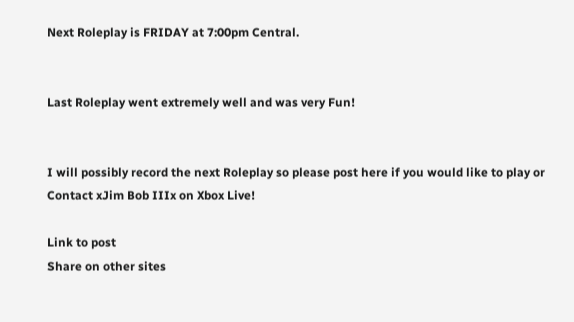Next Roleplay is FRIDAY at 7:00pm Central.


Last Roleplay went extremely well and was very Fun!


I will possibly record the next Roleplay so please post here if you would like to play or Contact xJim Bob IIIx on Xbox Live!

Link to post
Share on other sites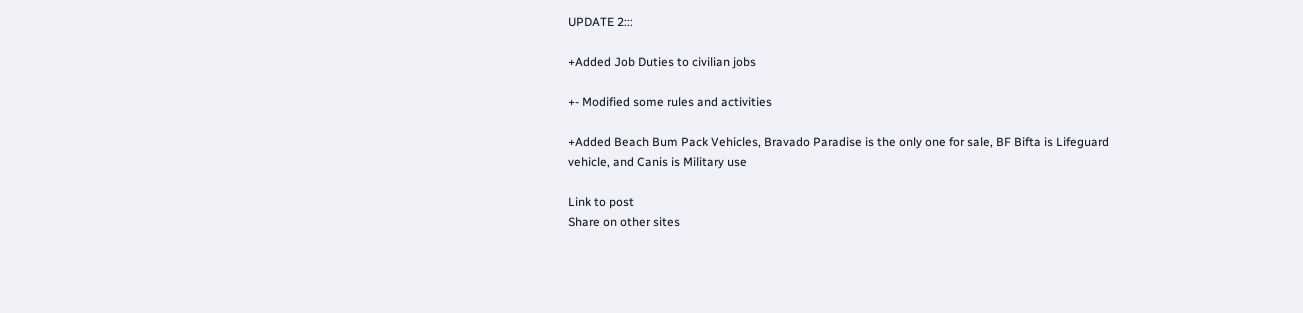UPDATE 2:::

+Added Job Duties to civilian jobs

+- Modified some rules and activities

+Added Beach Bum Pack Vehicles, Bravado Paradise is the only one for sale, BF Bifta is Lifeguard vehicle, and Canis is Military use

Link to post
Share on other sites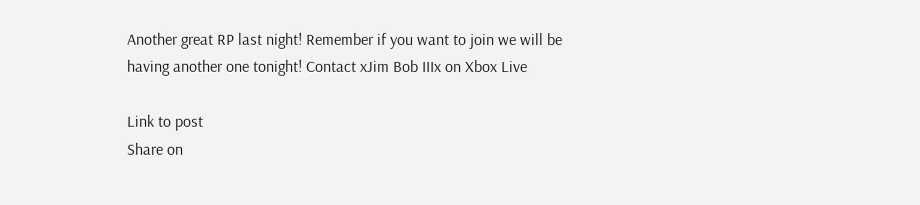Another great RP last night! Remember if you want to join we will be having another one tonight! Contact xJim Bob IIIx on Xbox Live

Link to post
Share on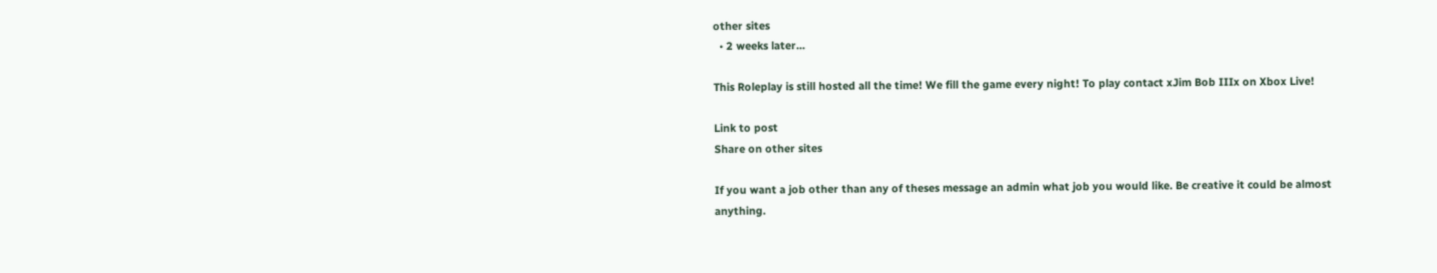other sites
  • 2 weeks later...

This Roleplay is still hosted all the time! We fill the game every night! To play contact xJim Bob IIIx on Xbox Live!

Link to post
Share on other sites

If you want a job other than any of theses message an admin what job you would like. Be creative it could be almost anything.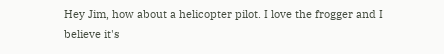Hey Jim, how about a helicopter pilot. I love the frogger and I believe it's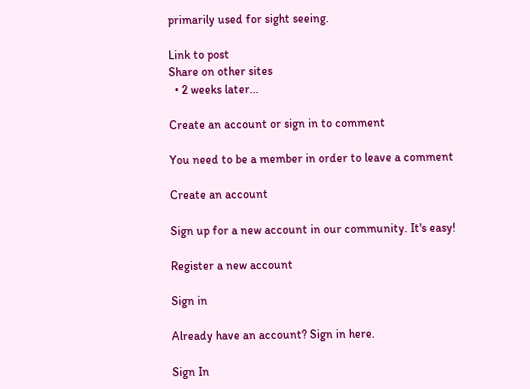primarily used for sight seeing.

Link to post
Share on other sites
  • 2 weeks later...

Create an account or sign in to comment

You need to be a member in order to leave a comment

Create an account

Sign up for a new account in our community. It's easy!

Register a new account

Sign in

Already have an account? Sign in here.

Sign In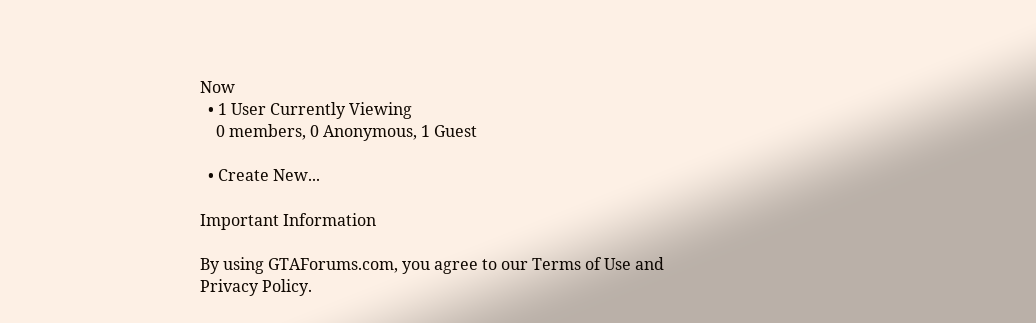Now
  • 1 User Currently Viewing
    0 members, 0 Anonymous, 1 Guest

  • Create New...

Important Information

By using GTAForums.com, you agree to our Terms of Use and Privacy Policy.